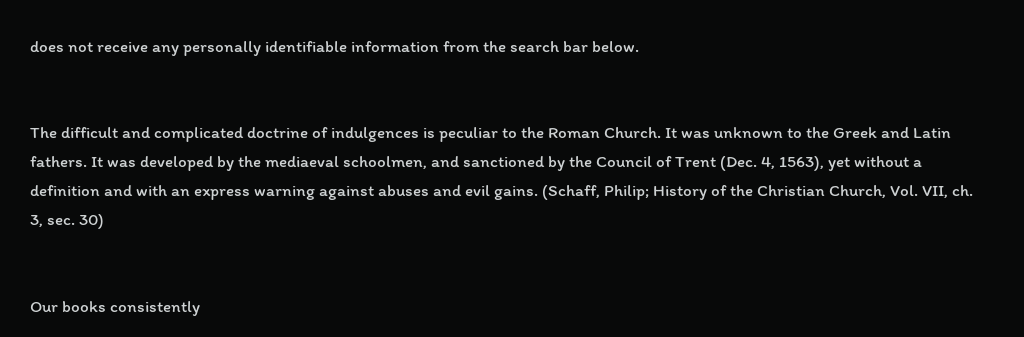does not receive any personally identifiable information from the search bar below.


The difficult and complicated doctrine of indulgences is peculiar to the Roman Church. It was unknown to the Greek and Latin fathers. It was developed by the mediaeval schoolmen, and sanctioned by the Council of Trent (Dec. 4, 1563), yet without a definition and with an express warning against abuses and evil gains. (Schaff, Philip; History of the Christian Church, Vol. VII, ch. 3, sec. 30)


Our books consistently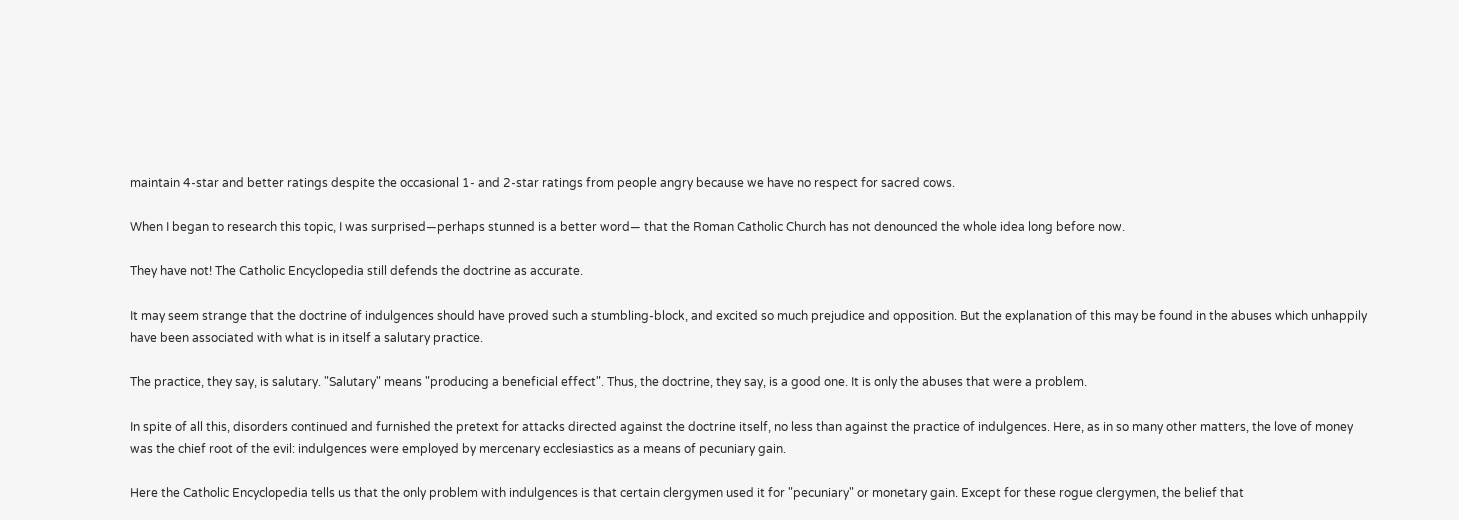maintain 4-star and better ratings despite the occasional 1- and 2-star ratings from people angry because we have no respect for sacred cows.

When I began to research this topic, I was surprised—perhaps stunned is a better word— that the Roman Catholic Church has not denounced the whole idea long before now.

They have not! The Catholic Encyclopedia still defends the doctrine as accurate.

It may seem strange that the doctrine of indulgences should have proved such a stumbling-block, and excited so much prejudice and opposition. But the explanation of this may be found in the abuses which unhappily have been associated with what is in itself a salutary practice.

The practice, they say, is salutary. "Salutary" means "producing a beneficial effect". Thus, the doctrine, they say, is a good one. It is only the abuses that were a problem.

In spite of all this, disorders continued and furnished the pretext for attacks directed against the doctrine itself, no less than against the practice of indulgences. Here, as in so many other matters, the love of money was the chief root of the evil: indulgences were employed by mercenary ecclesiastics as a means of pecuniary gain.

Here the Catholic Encyclopedia tells us that the only problem with indulgences is that certain clergymen used it for "pecuniary" or monetary gain. Except for these rogue clergymen, the belief that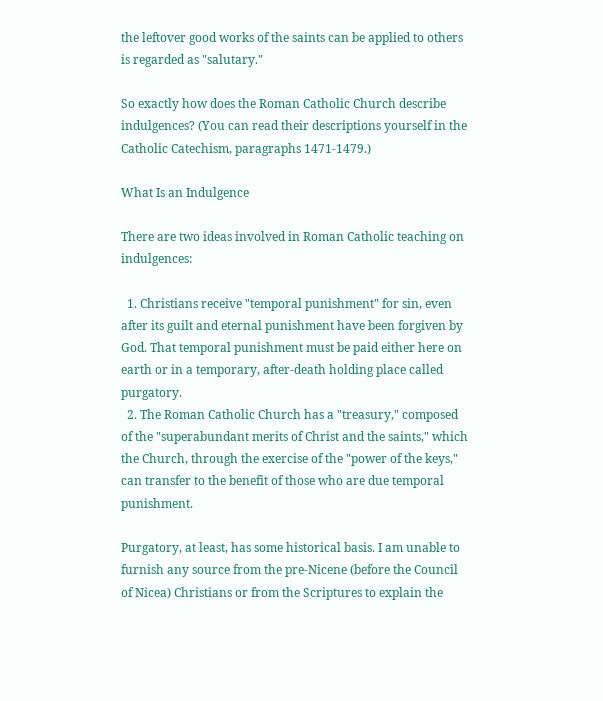the leftover good works of the saints can be applied to others is regarded as "salutary."

So exactly how does the Roman Catholic Church describe indulgences? (You can read their descriptions yourself in the Catholic Catechism, paragraphs 1471-1479.)

What Is an Indulgence

There are two ideas involved in Roman Catholic teaching on indulgences:

  1. Christians receive "temporal punishment" for sin, even after its guilt and eternal punishment have been forgiven by God. That temporal punishment must be paid either here on earth or in a temporary, after-death holding place called purgatory.
  2. The Roman Catholic Church has a "treasury," composed of the "superabundant merits of Christ and the saints," which the Church, through the exercise of the "power of the keys," can transfer to the benefit of those who are due temporal punishment.

Purgatory, at least, has some historical basis. I am unable to furnish any source from the pre-Nicene (before the Council of Nicea) Christians or from the Scriptures to explain the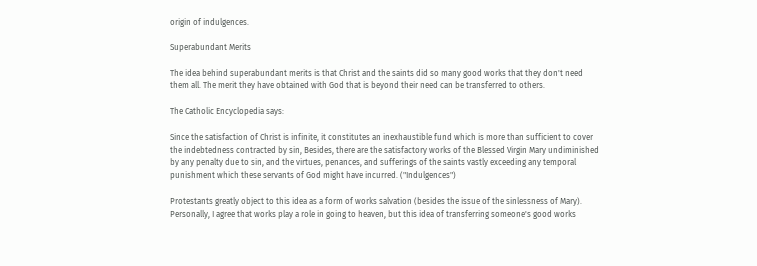origin of indulgences.

Superabundant Merits

The idea behind superabundant merits is that Christ and the saints did so many good works that they don't need them all. The merit they have obtained with God that is beyond their need can be transferred to others.

The Catholic Encyclopedia says:

Since the satisfaction of Christ is infinite, it constitutes an inexhaustible fund which is more than sufficient to cover the indebtedness contracted by sin, Besides, there are the satisfactory works of the Blessed Virgin Mary undiminished by any penalty due to sin, and the virtues, penances, and sufferings of the saints vastly exceeding any temporal punishment which these servants of God might have incurred. ("Indulgences")

Protestants greatly object to this idea as a form of works salvation (besides the issue of the sinlessness of Mary). Personally, I agree that works play a role in going to heaven, but this idea of transferring someone's good works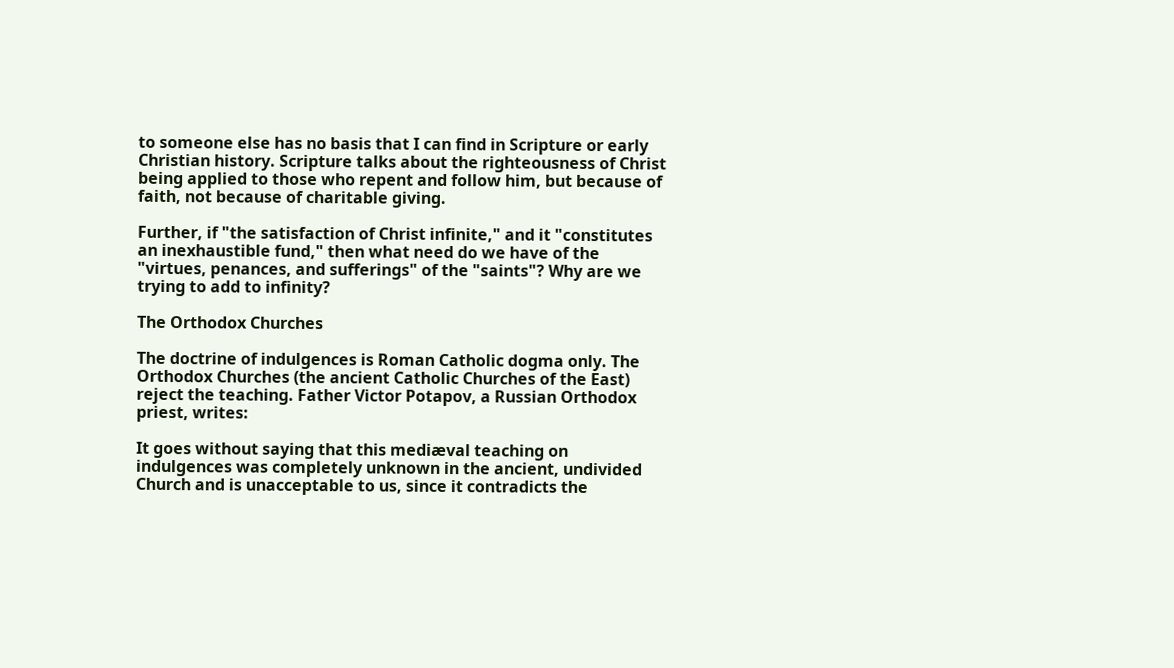to someone else has no basis that I can find in Scripture or early Christian history. Scripture talks about the righteousness of Christ being applied to those who repent and follow him, but because of faith, not because of charitable giving.

Further, if "the satisfaction of Christ infinite," and it "constitutes an inexhaustible fund," then what need do we have of the "virtues, penances, and sufferings" of the "saints"? Why are we trying to add to infinity?

The Orthodox Churches

The doctrine of indulgences is Roman Catholic dogma only. The Orthodox Churches (the ancient Catholic Churches of the East) reject the teaching. Father Victor Potapov, a Russian Orthodox priest, writes:

It goes without saying that this mediæval teaching on indulgences was completely unknown in the ancient, undivided Church and is unacceptable to us, since it contradicts the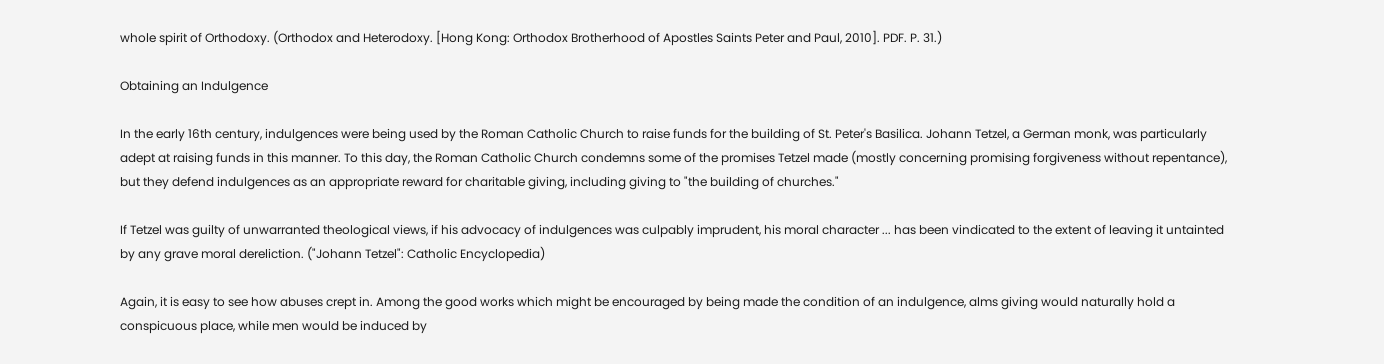whole spirit of Orthodoxy. (Orthodox and Heterodoxy. [Hong Kong: Orthodox Brotherhood of Apostles Saints Peter and Paul, 2010]. PDF. P. 31.)

Obtaining an Indulgence

In the early 16th century, indulgences were being used by the Roman Catholic Church to raise funds for the building of St. Peter's Basilica. Johann Tetzel, a German monk, was particularly adept at raising funds in this manner. To this day, the Roman Catholic Church condemns some of the promises Tetzel made (mostly concerning promising forgiveness without repentance), but they defend indulgences as an appropriate reward for charitable giving, including giving to "the building of churches."

If Tetzel was guilty of unwarranted theological views, if his advocacy of indulgences was culpably imprudent, his moral character ... has been vindicated to the extent of leaving it untainted by any grave moral dereliction. ("Johann Tetzel": Catholic Encyclopedia)

Again, it is easy to see how abuses crept in. Among the good works which might be encouraged by being made the condition of an indulgence, alms giving would naturally hold a conspicuous place, while men would be induced by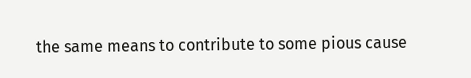the same means to contribute to some pious cause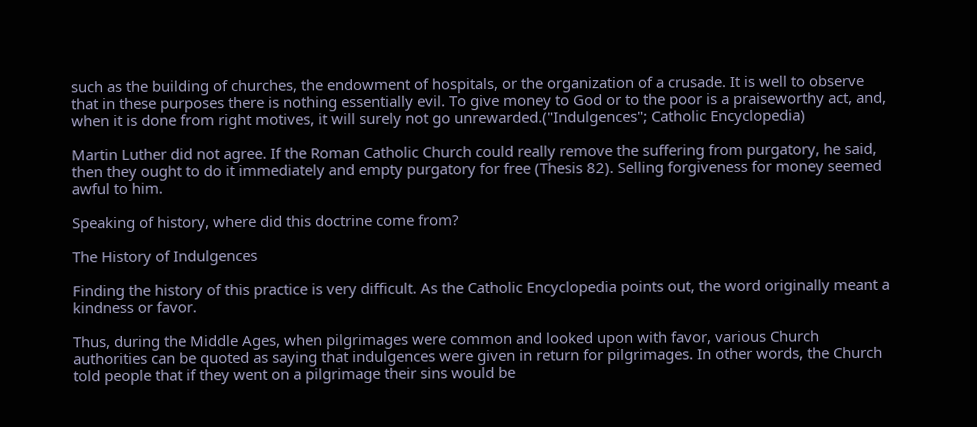such as the building of churches, the endowment of hospitals, or the organization of a crusade. It is well to observe that in these purposes there is nothing essentially evil. To give money to God or to the poor is a praiseworthy act, and, when it is done from right motives, it will surely not go unrewarded.("Indulgences"; Catholic Encyclopedia)

Martin Luther did not agree. If the Roman Catholic Church could really remove the suffering from purgatory, he said, then they ought to do it immediately and empty purgatory for free (Thesis 82). Selling forgiveness for money seemed awful to him.

Speaking of history, where did this doctrine come from?

The History of Indulgences

Finding the history of this practice is very difficult. As the Catholic Encyclopedia points out, the word originally meant a kindness or favor.

Thus, during the Middle Ages, when pilgrimages were common and looked upon with favor, various Church authorities can be quoted as saying that indulgences were given in return for pilgrimages. In other words, the Church told people that if they went on a pilgrimage their sins would be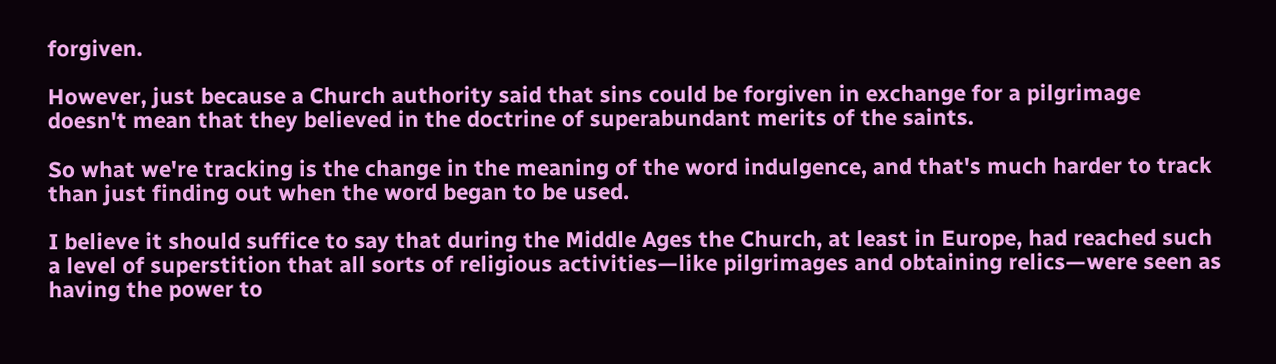forgiven.

However, just because a Church authority said that sins could be forgiven in exchange for a pilgrimage doesn't mean that they believed in the doctrine of superabundant merits of the saints.

So what we're tracking is the change in the meaning of the word indulgence, and that's much harder to track than just finding out when the word began to be used.

I believe it should suffice to say that during the Middle Ages the Church, at least in Europe, had reached such a level of superstition that all sorts of religious activities—like pilgrimages and obtaining relics—were seen as having the power to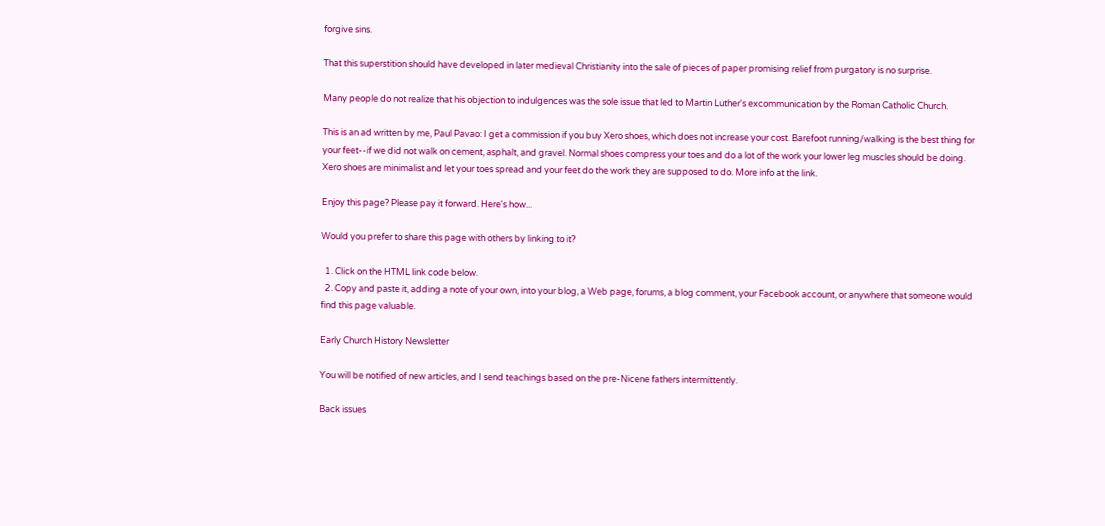forgive sins.

That this superstition should have developed in later medieval Christianity into the sale of pieces of paper promising relief from purgatory is no surprise.

Many people do not realize that his objection to indulgences was the sole issue that led to Martin Luther's excommunication by the Roman Catholic Church.

This is an ad written by me, Paul Pavao: I get a commission if you buy Xero shoes, which does not increase your cost. Barefoot running/walking is the best thing for your feet--if we did not walk on cement, asphalt, and gravel. Normal shoes compress your toes and do a lot of the work your lower leg muscles should be doing. Xero shoes are minimalist and let your toes spread and your feet do the work they are supposed to do. More info at the link.

Enjoy this page? Please pay it forward. Here's how...

Would you prefer to share this page with others by linking to it?

  1. Click on the HTML link code below.
  2. Copy and paste it, adding a note of your own, into your blog, a Web page, forums, a blog comment, your Facebook account, or anywhere that someone would find this page valuable.

Early Church History Newsletter

You will be notified of new articles, and I send teachings based on the pre-Nicene fathers intermittently.

Back issues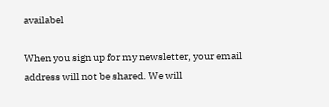availabel

When you sign up for my newsletter, your email address will not be shared. We will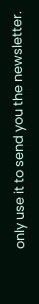only use it to send you the newsletter.